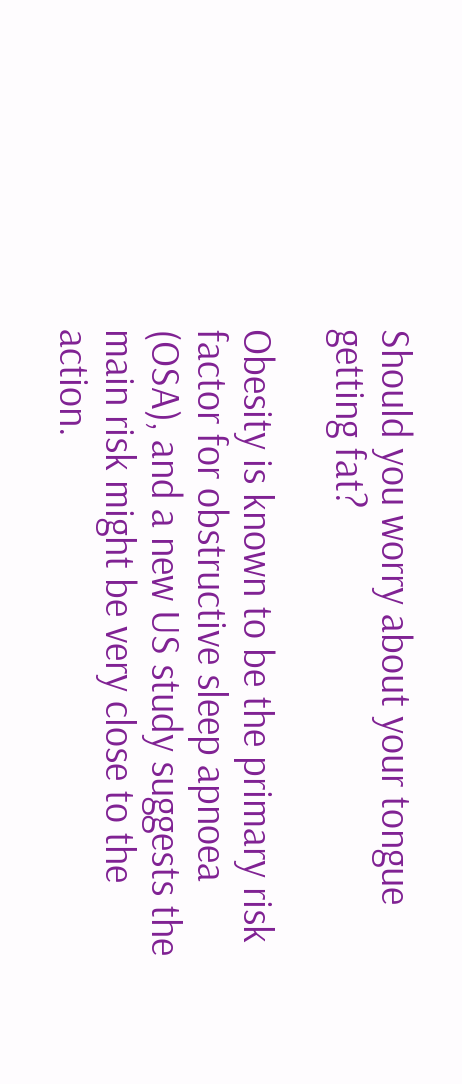Should you worry about your tongue getting fat?

Obesity is known to be the primary risk factor for obstructive sleep apnoea (OSA), and a new US study suggests the main risk might be very close to the action.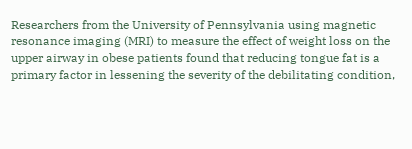Researchers from the University of Pennsylvania using magnetic resonance imaging (MRI) to measure the effect of weight loss on the upper airway in obese patients found that reducing tongue fat is a primary factor in lessening the severity of the debilitating condition,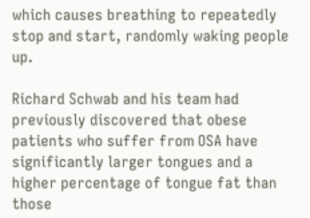which causes breathing to repeatedly stop and start, randomly waking people up.

Richard Schwab and his team had previously discovered that obese patients who suffer from OSA have significantly larger tongues and a higher percentage of tongue fat than those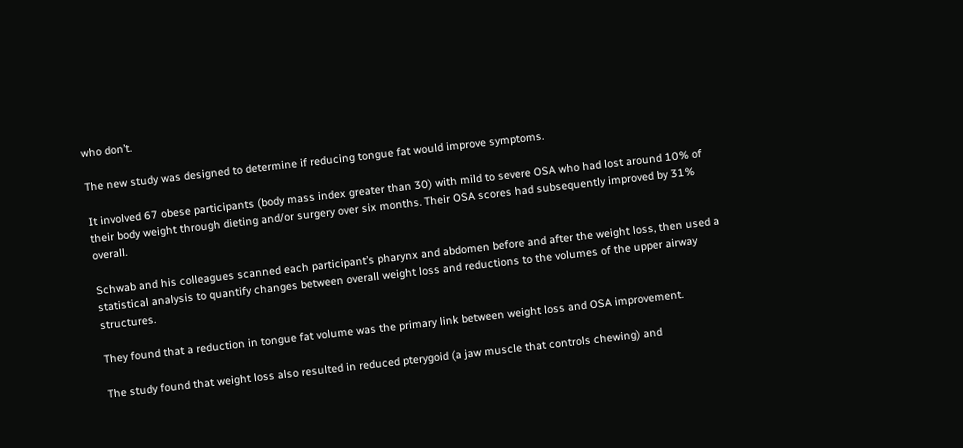who don’t.

The new study was designed to determine if reducing tongue fat would improve symptoms.

It involved 67 obese participants (body mass index greater than 30) with mild to severe OSA who had lost around 10% of their body weight through dieting and/or surgery over six months. Their OSA scores had subsequently improved by 31% overall.

Schwab and his colleagues scanned each participant’s pharynx and abdomen before and after the weight loss, then used a statistical analysis to quantify changes between overall weight loss and reductions to the volumes of the upper airway structures.

They found that a reduction in tongue fat volume was the primary link between weight loss and OSA improvement.

The study found that weight loss also resulted in reduced pterygoid (a jaw muscle that controls chewing) and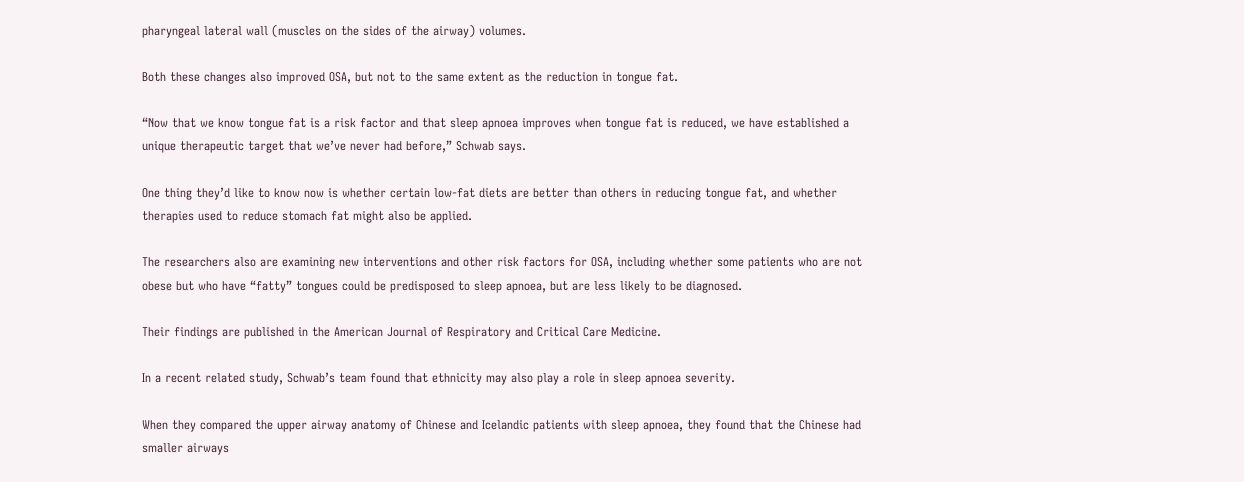pharyngeal lateral wall (muscles on the sides of the airway) volumes.

Both these changes also improved OSA, but not to the same extent as the reduction in tongue fat.

“Now that we know tongue fat is a risk factor and that sleep apnoea improves when tongue fat is reduced, we have established a unique therapeutic target that we’ve never had before,” Schwab says.

One thing they’d like to know now is whether certain low-fat diets are better than others in reducing tongue fat, and whether therapies used to reduce stomach fat might also be applied.

The researchers also are examining new interventions and other risk factors for OSA, including whether some patients who are not obese but who have “fatty” tongues could be predisposed to sleep apnoea, but are less likely to be diagnosed.

Their findings are published in the American Journal of Respiratory and Critical Care Medicine.

In a recent related study, Schwab’s team found that ethnicity may also play a role in sleep apnoea severity.

When they compared the upper airway anatomy of Chinese and Icelandic patients with sleep apnoea, they found that the Chinese had smaller airways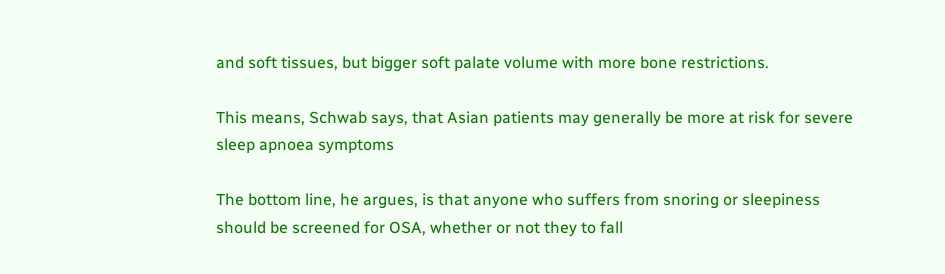and soft tissues, but bigger soft palate volume with more bone restrictions.

This means, Schwab says, that Asian patients may generally be more at risk for severe sleep apnoea symptoms

The bottom line, he argues, is that anyone who suffers from snoring or sleepiness should be screened for OSA, whether or not they to fall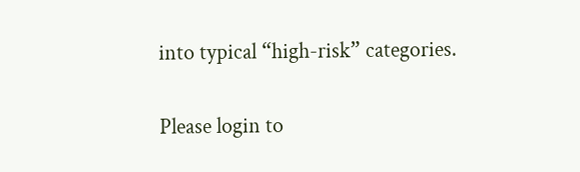into typical “high-risk” categories.

Please login to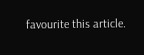favourite this article.